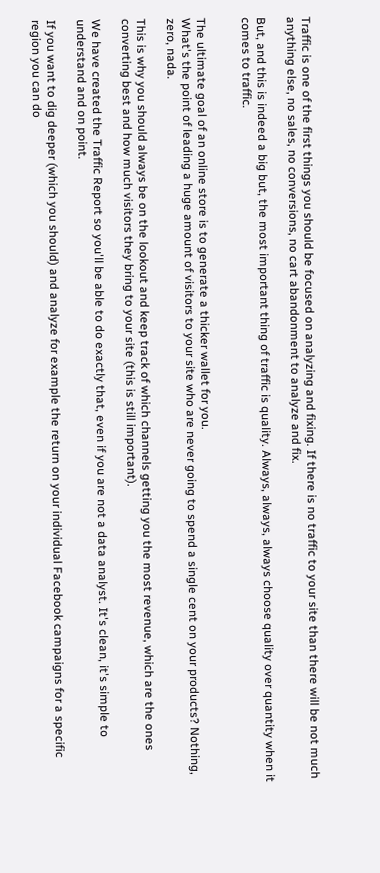Traffic is one of the first things you should be focused on analyzing and fixing. If there is no traffic to your site than there will be not much anything else, no sales, no conversions, no cart abandonment to analyze and fix.

But, and this is indeed a big but, the most important thing of traffic is quality. Always, always, always choose quality over quantity when it comes to traffic.


The ultimate goal of an online store is to generate a thicker wallet for you.
What's the point of leading a huge amount of visitors to your site who are never going to spend a single cent on your products? Nothing, zero, nada.

This is why you should always be on the lookout and keep track of which channels getting you the most revenue, which are the ones converting best and how much visitors they bring to your site (this is still important).

We have created the Traffic Report so you'll be able to do exactly that, even if you are not a data analyst. It's clean, it's simple to understand and on point.

If you want to dig deeper (which you should) and analyze for example the return on your individual Facebook campaigns for a specific region you can do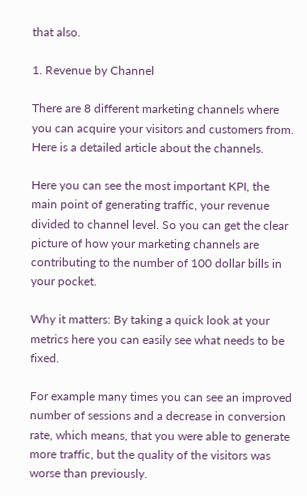that also.

1. Revenue by Channel

There are 8 different marketing channels where you can acquire your visitors and customers from. Here is a detailed article about the channels.

Here you can see the most important KPI, the main point of generating traffic, your revenue divided to channel level. So you can get the clear picture of how your marketing channels are contributing to the number of 100 dollar bills in your pocket.

Why it matters: By taking a quick look at your metrics here you can easily see what needs to be fixed.

For example many times you can see an improved number of sessions and a decrease in conversion rate, which means, that you were able to generate more traffic, but the quality of the visitors was worse than previously.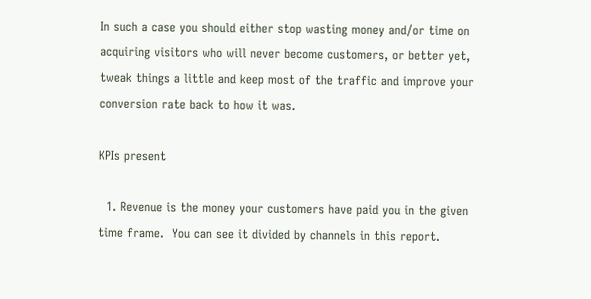In such a case you should either stop wasting money and/or time on acquiring visitors who will never become customers, or better yet, tweak things a little and keep most of the traffic and improve your conversion rate back to how it was.

KPIs present

  1. Revenue is the money your customers have paid you in the given time frame.  You can see it divided by channels in this report.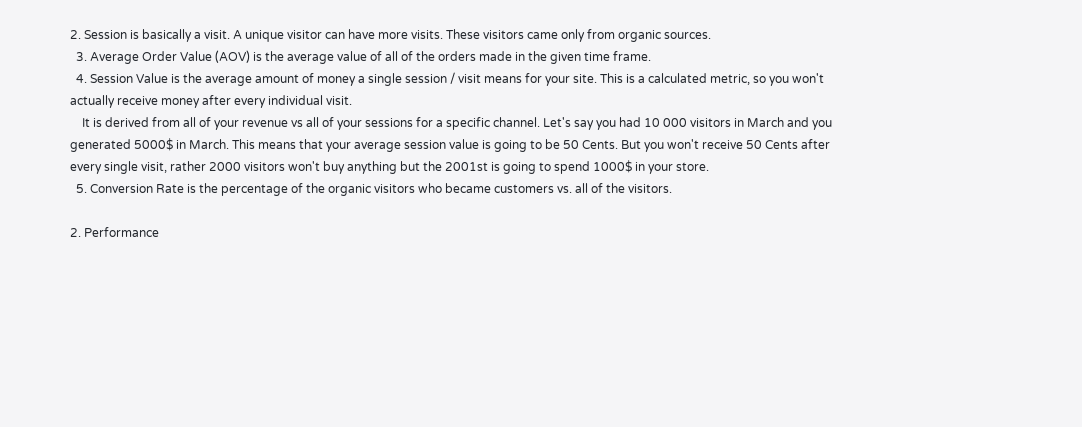2. Session is basically a visit. A unique visitor can have more visits. These visitors came only from organic sources.
  3. Average Order Value (AOV) is the average value of all of the orders made in the given time frame.
  4. Session Value is the average amount of money a single session / visit means for your site. This is a calculated metric, so you won't actually receive money after every individual visit.
    It is derived from all of your revenue vs all of your sessions for a specific channel. Let's say you had 10 000 visitors in March and you generated 5000$ in March. This means that your average session value is going to be 50 Cents. But you won't receive 50 Cents after every single visit, rather 2000 visitors won't buy anything but the 2001st is going to spend 1000$ in your store.
  5. Conversion Rate is the percentage of the organic visitors who became customers vs. all of the visitors.

2. Performance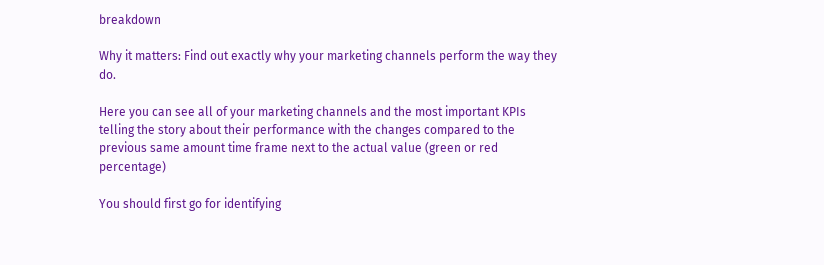breakdown

Why it matters: Find out exactly why your marketing channels perform the way they do.

Here you can see all of your marketing channels and the most important KPIs telling the story about their performance with the changes compared to the previous same amount time frame next to the actual value (green or red percentage)

You should first go for identifying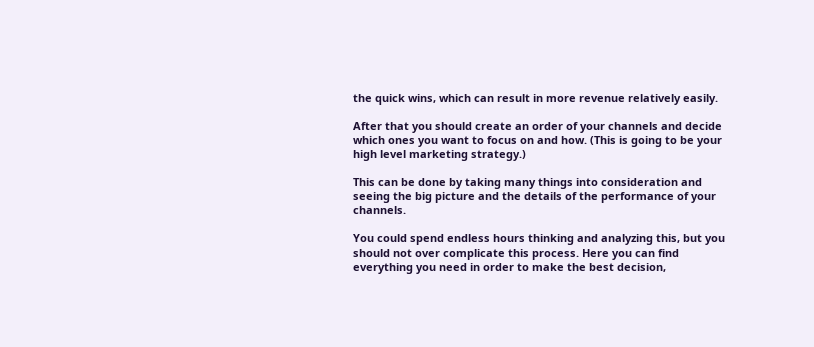the quick wins, which can result in more revenue relatively easily.

After that you should create an order of your channels and decide which ones you want to focus on and how. (This is going to be your high level marketing strategy.)

This can be done by taking many things into consideration and seeing the big picture and the details of the performance of your channels.

You could spend endless hours thinking and analyzing this, but you should not over complicate this process. Here you can find everything you need in order to make the best decision,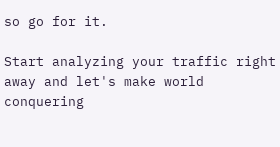so go for it.

Start analyzing your traffic right away and let's make world conquering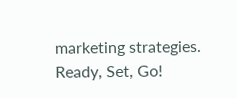marketing strategies. Ready, Set, Go!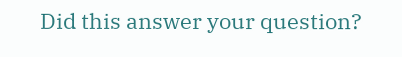Did this answer your question?